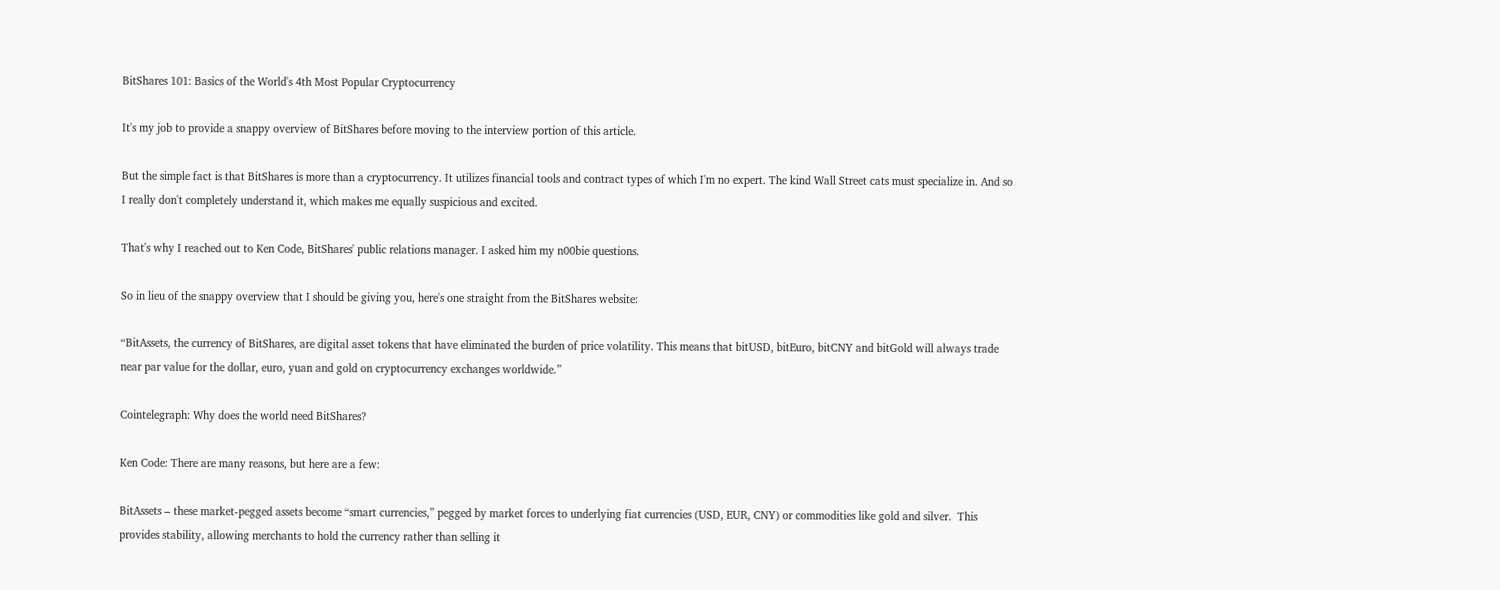BitShares 101: Basics of the World's 4th Most Popular Cryptocurrency

It's my job to provide a snappy overview of BitShares before moving to the interview portion of this article.

But the simple fact is that BitShares is more than a cryptocurrency. It utilizes financial tools and contract types of which I'm no expert. The kind Wall Street cats must specialize in. And so I really don't completely understand it, which makes me equally suspicious and excited.

That's why I reached out to Ken Code, BitShares' public relations manager. I asked him my n00bie questions.

So in lieu of the snappy overview that I should be giving you, here's one straight from the BitShares website:

“BitAssets, the currency of BitShares, are digital asset tokens that have eliminated the burden of price volatility. This means that bitUSD, bitEuro, bitCNY and bitGold will always trade near par value for the dollar, euro, yuan and gold on cryptocurrency exchanges worldwide.”

Cointelegraph: Why does the world need BitShares?

Ken Code: There are many reasons, but here are a few:

BitAssets – these market-pegged assets become “smart currencies,” pegged by market forces to underlying fiat currencies (USD, EUR, CNY) or commodities like gold and silver.  This provides stability, allowing merchants to hold the currency rather than selling it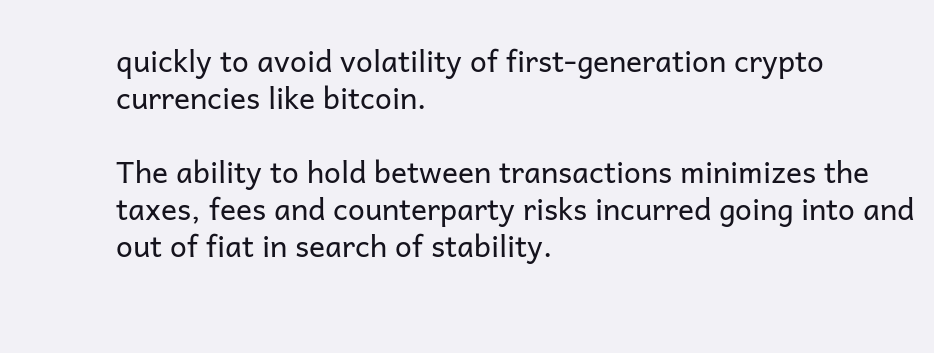quickly to avoid volatility of first-generation crypto currencies like bitcoin.

The ability to hold between transactions minimizes the taxes, fees and counterparty risks incurred going into and out of fiat in search of stability.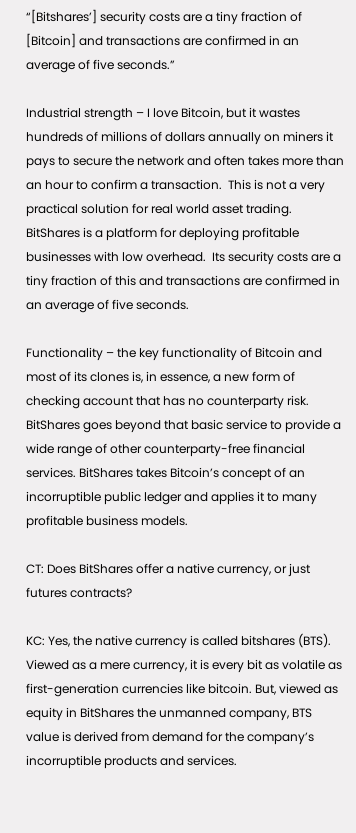“[Bitshares’] security costs are a tiny fraction of [Bitcoin] and transactions are confirmed in an average of five seconds.”

Industrial strength – I love Bitcoin, but it wastes hundreds of millions of dollars annually on miners it pays to secure the network and often takes more than an hour to confirm a transaction.  This is not a very practical solution for real world asset trading. BitShares is a platform for deploying profitable businesses with low overhead.  Its security costs are a tiny fraction of this and transactions are confirmed in an average of five seconds.

Functionality – the key functionality of Bitcoin and most of its clones is, in essence, a new form of checking account that has no counterparty risk. BitShares goes beyond that basic service to provide a wide range of other counterparty-free financial services. BitShares takes Bitcoin’s concept of an incorruptible public ledger and applies it to many profitable business models.

CT: Does BitShares offer a native currency, or just futures contracts?

KC: Yes, the native currency is called bitshares (BTS). Viewed as a mere currency, it is every bit as volatile as first-generation currencies like bitcoin. But, viewed as equity in BitShares the unmanned company, BTS value is derived from demand for the company’s incorruptible products and services.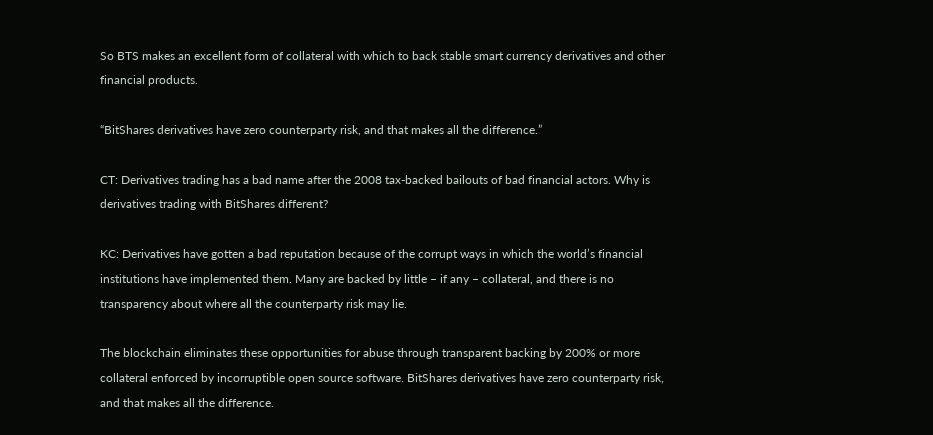So BTS makes an excellent form of collateral with which to back stable smart currency derivatives and other financial products.

“BitShares derivatives have zero counterparty risk, and that makes all the difference.”

CT: Derivatives trading has a bad name after the 2008 tax-backed bailouts of bad financial actors. Why is derivatives trading with BitShares different?

KC: Derivatives have gotten a bad reputation because of the corrupt ways in which the world’s financial institutions have implemented them. Many are backed by little – if any – collateral, and there is no transparency about where all the counterparty risk may lie.

The blockchain eliminates these opportunities for abuse through transparent backing by 200% or more collateral enforced by incorruptible open source software. BitShares derivatives have zero counterparty risk, and that makes all the difference.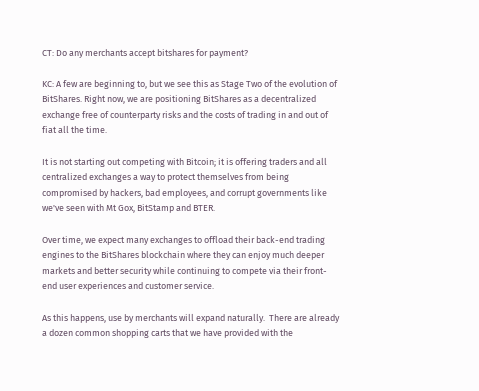CT: Do any merchants accept bitshares for payment?

KC: A few are beginning to, but we see this as Stage Two of the evolution of BitShares. Right now, we are positioning BitShares as a decentralized exchange free of counterparty risks and the costs of trading in and out of fiat all the time.

It is not starting out competing with Bitcoin; it is offering traders and all centralized exchanges a way to protect themselves from being compromised by hackers, bad employees, and corrupt governments like we've seen with Mt Gox, BitStamp and BTER.

Over time, we expect many exchanges to offload their back-end trading engines to the BitShares blockchain where they can enjoy much deeper markets and better security while continuing to compete via their front-end user experiences and customer service.

As this happens, use by merchants will expand naturally.  There are already a dozen common shopping carts that we have provided with the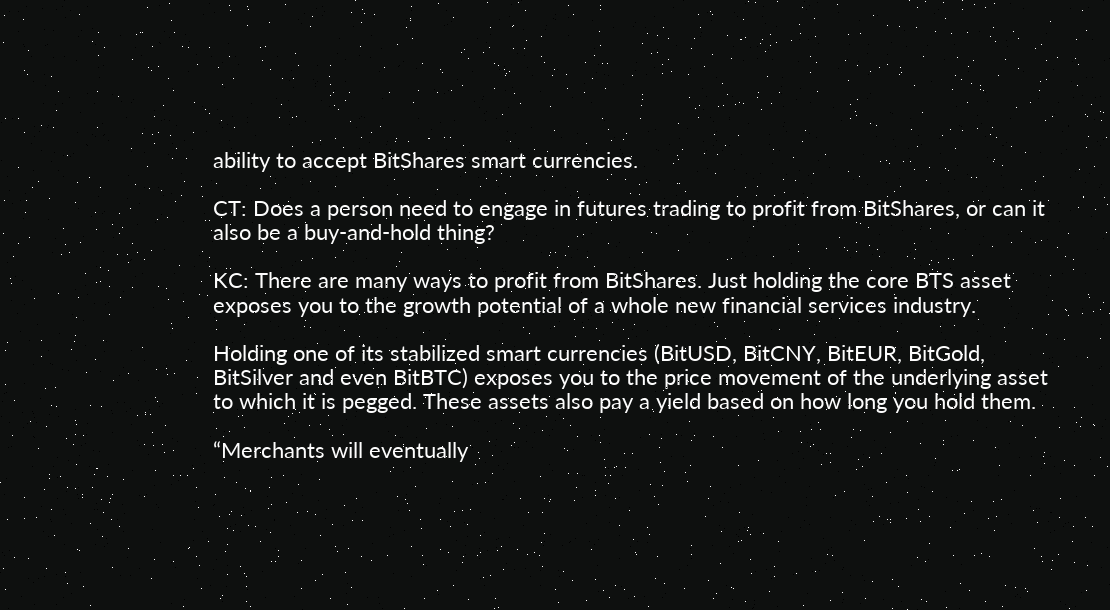ability to accept BitShares smart currencies.

CT: Does a person need to engage in futures trading to profit from BitShares, or can it also be a buy-and-hold thing?

KC: There are many ways to profit from BitShares. Just holding the core BTS asset exposes you to the growth potential of a whole new financial services industry.

Holding one of its stabilized smart currencies (BitUSD, BitCNY, BitEUR, BitGold, BitSilver and even BitBTC) exposes you to the price movement of the underlying asset to which it is pegged. These assets also pay a yield based on how long you hold them.

“Merchants will eventually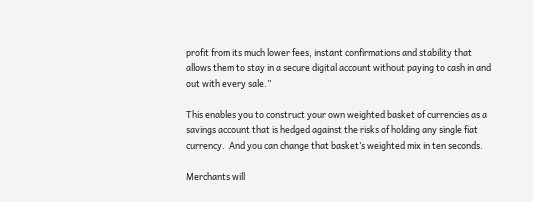profit from its much lower fees, instant confirmations and stability that allows them to stay in a secure digital account without paying to cash in and out with every sale.”

This enables you to construct your own weighted basket of currencies as a savings account that is hedged against the risks of holding any single fiat currency.  And you can change that basket’s weighted mix in ten seconds.

Merchants will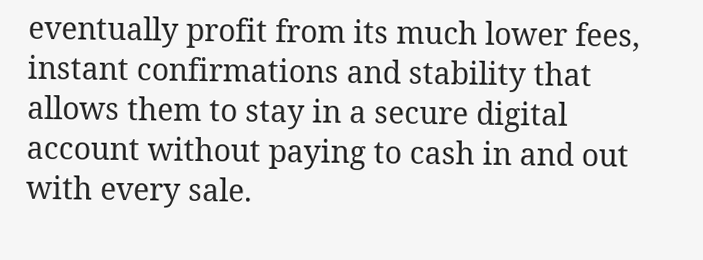eventually profit from its much lower fees, instant confirmations and stability that allows them to stay in a secure digital account without paying to cash in and out with every sale.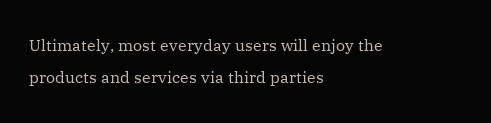Ultimately, most everyday users will enjoy the products and services via third parties